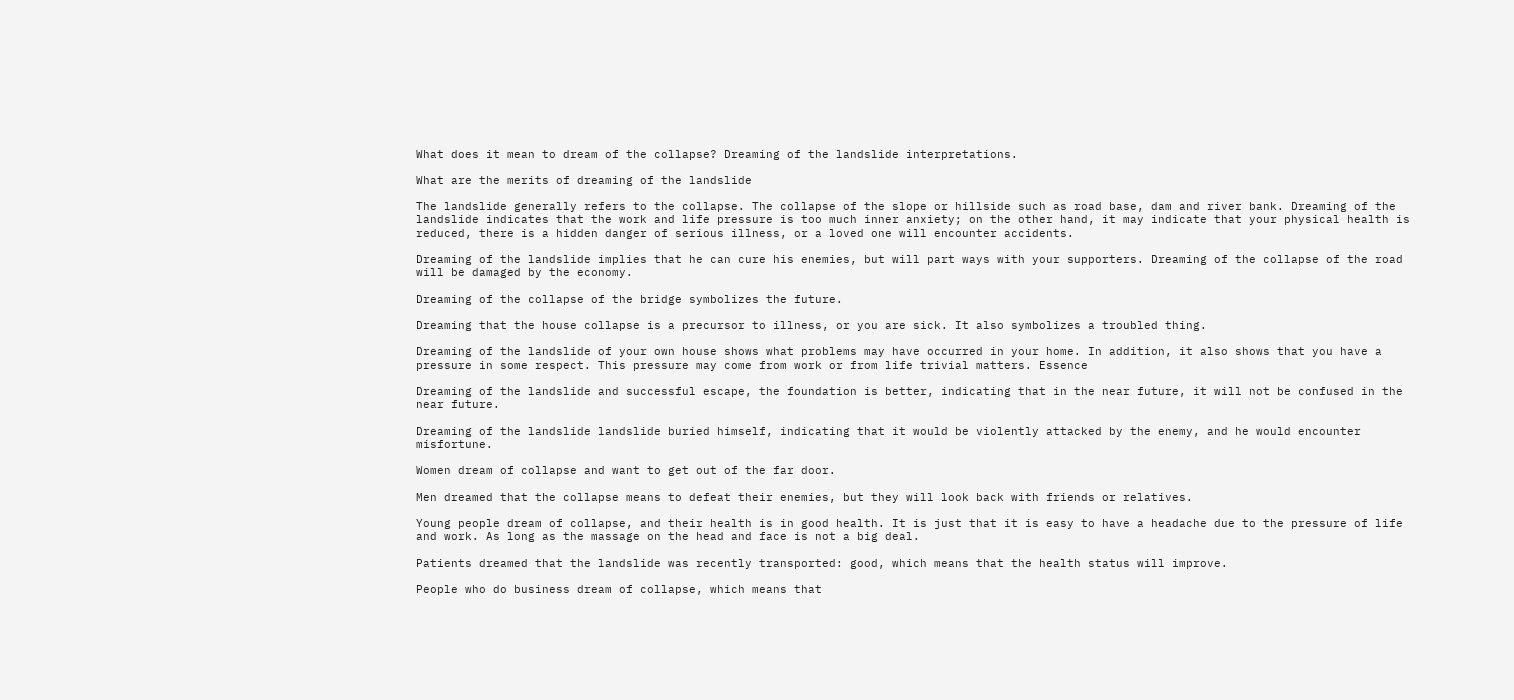What does it mean to dream of the collapse? Dreaming of the landslide interpretations.

What are the merits of dreaming of the landslide

The landslide generally refers to the collapse. The collapse of the slope or hillside such as road base, dam and river bank. Dreaming of the landslide indicates that the work and life pressure is too much inner anxiety; on the other hand, it may indicate that your physical health is reduced, there is a hidden danger of serious illness, or a loved one will encounter accidents.

Dreaming of the landslide implies that he can cure his enemies, but will part ways with your supporters. Dreaming of the collapse of the road will be damaged by the economy.

Dreaming of the collapse of the bridge symbolizes the future.

Dreaming that the house collapse is a precursor to illness, or you are sick. It also symbolizes a troubled thing.

Dreaming of the landslide of your own house shows what problems may have occurred in your home. In addition, it also shows that you have a pressure in some respect. This pressure may come from work or from life trivial matters. Essence

Dreaming of the landslide and successful escape, the foundation is better, indicating that in the near future, it will not be confused in the near future.

Dreaming of the landslide landslide buried himself, indicating that it would be violently attacked by the enemy, and he would encounter misfortune.

Women dream of collapse and want to get out of the far door.

Men dreamed that the collapse means to defeat their enemies, but they will look back with friends or relatives.

Young people dream of collapse, and their health is in good health. It is just that it is easy to have a headache due to the pressure of life and work. As long as the massage on the head and face is not a big deal.

Patients dreamed that the landslide was recently transported: good, which means that the health status will improve.

People who do business dream of collapse, which means that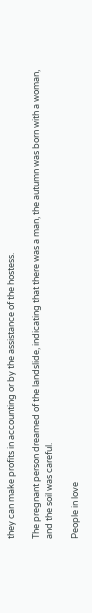they can make profits in accounting or by the assistance of the hostess.

The pregnant person dreamed of the landslide, indicating that there was a man, the autumn was born with a woman, and the soil was careful.

People in love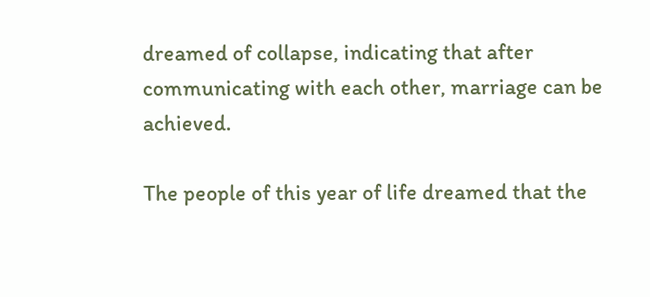dreamed of collapse, indicating that after communicating with each other, marriage can be achieved.

The people of this year of life dreamed that the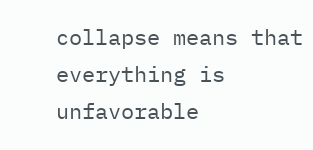collapse means that everything is unfavorable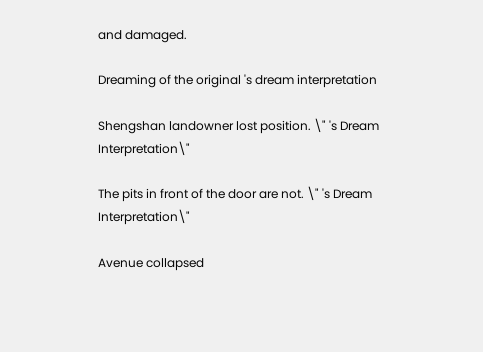and damaged.

Dreaming of the original 's dream interpretation

Shengshan landowner lost position. \" 's Dream Interpretation\"

The pits in front of the door are not. \" 's Dream Interpretation\"

Avenue collapsed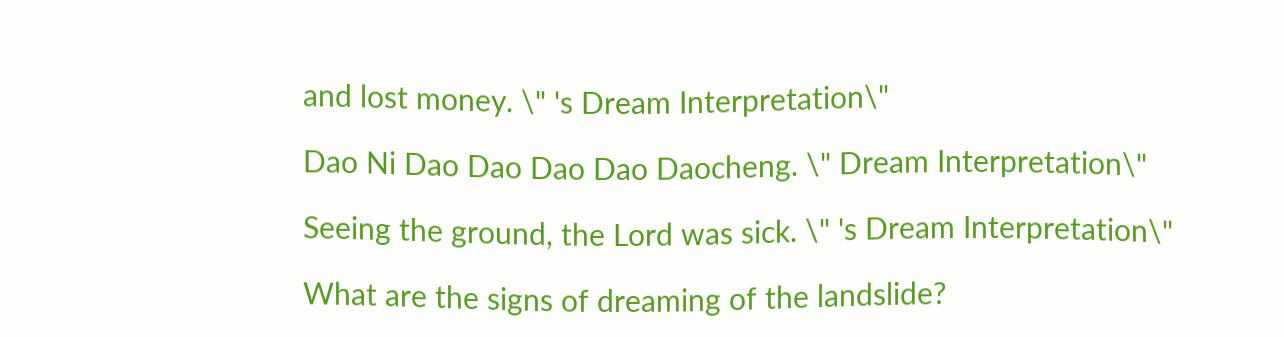and lost money. \" 's Dream Interpretation\"

Dao Ni Dao Dao Dao Dao Daocheng. \" Dream Interpretation\"

Seeing the ground, the Lord was sick. \" 's Dream Interpretation\"

What are the signs of dreaming of the landslide?